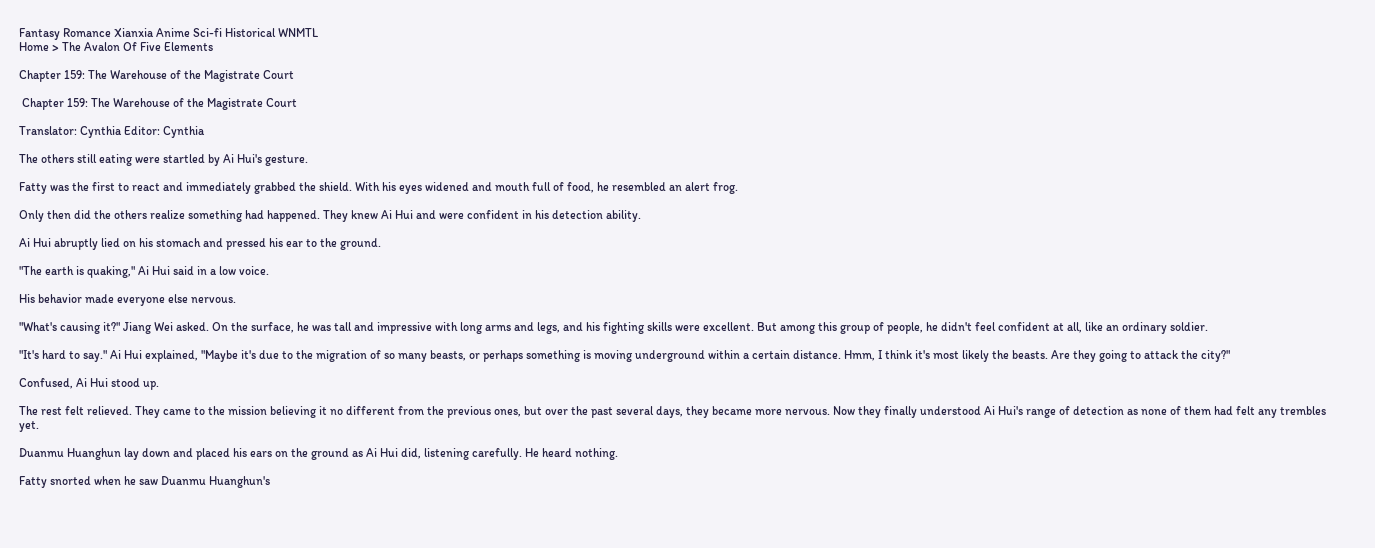Fantasy Romance Xianxia Anime Sci-fi Historical WNMTL
Home > The Avalon Of Five Elements

Chapter 159: The Warehouse of the Magistrate Court

 Chapter 159: The Warehouse of the Magistrate Court

Translator: Cynthia Editor: Cynthia

The others still eating were startled by Ai Hui's gesture.

Fatty was the first to react and immediately grabbed the shield. With his eyes widened and mouth full of food, he resembled an alert frog.

Only then did the others realize something had happened. They knew Ai Hui and were confident in his detection ability.

Ai Hui abruptly lied on his stomach and pressed his ear to the ground.

"The earth is quaking," Ai Hui said in a low voice.

His behavior made everyone else nervous.

"What's causing it?" Jiang Wei asked. On the surface, he was tall and impressive with long arms and legs, and his fighting skills were excellent. But among this group of people, he didn't feel confident at all, like an ordinary soldier.

"It's hard to say." Ai Hui explained, "Maybe it's due to the migration of so many beasts, or perhaps something is moving underground within a certain distance. Hmm, I think it's most likely the beasts. Are they going to attack the city?"

Confused, Ai Hui stood up.

The rest felt relieved. They came to the mission believing it no different from the previous ones, but over the past several days, they became more nervous. Now they finally understood Ai Hui's range of detection as none of them had felt any trembles yet.

Duanmu Huanghun lay down and placed his ears on the ground as Ai Hui did, listening carefully. He heard nothing.

Fatty snorted when he saw Duanmu Huanghun's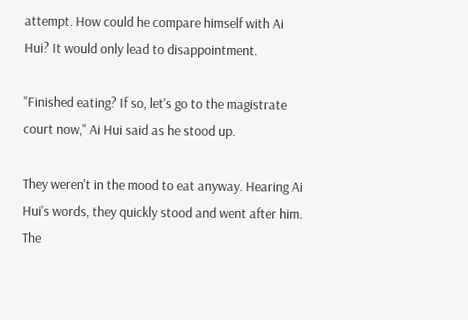attempt. How could he compare himself with Ai Hui? It would only lead to disappointment.

"Finished eating? If so, let's go to the magistrate court now," Ai Hui said as he stood up.

They weren't in the mood to eat anyway. Hearing Ai Hui's words, they quickly stood and went after him. The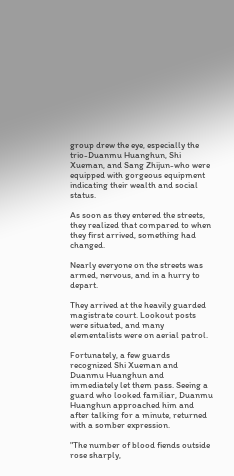group drew the eye, especially the trio-Duanmu Huanghun, Shi Xueman, and Sang Zhijun-who were equipped with gorgeous equipment indicating their wealth and social status.

As soon as they entered the streets, they realized that compared to when they first arrived, something had changed.

Nearly everyone on the streets was armed, nervous, and in a hurry to depart.

They arrived at the heavily guarded magistrate court. Lookout posts were situated, and many elementalists were on aerial patrol.

Fortunately, a few guards recognized Shi Xueman and Duanmu Huanghun and immediately let them pass. Seeing a guard who looked familiar, Duanmu Huanghun approached him and after talking for a minute, returned with a somber expression.

"The number of blood fiends outside rose sharply,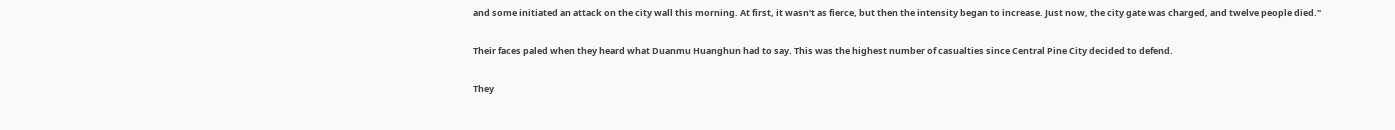and some initiated an attack on the city wall this morning. At first, it wasn't as fierce, but then the intensity began to increase. Just now, the city gate was charged, and twelve people died."

Their faces paled when they heard what Duanmu Huanghun had to say. This was the highest number of casualties since Central Pine City decided to defend.

They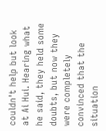couldn't help but look at Ai Hui. Hearing what he said, they held some doubts, but now they were completely convinced that the situation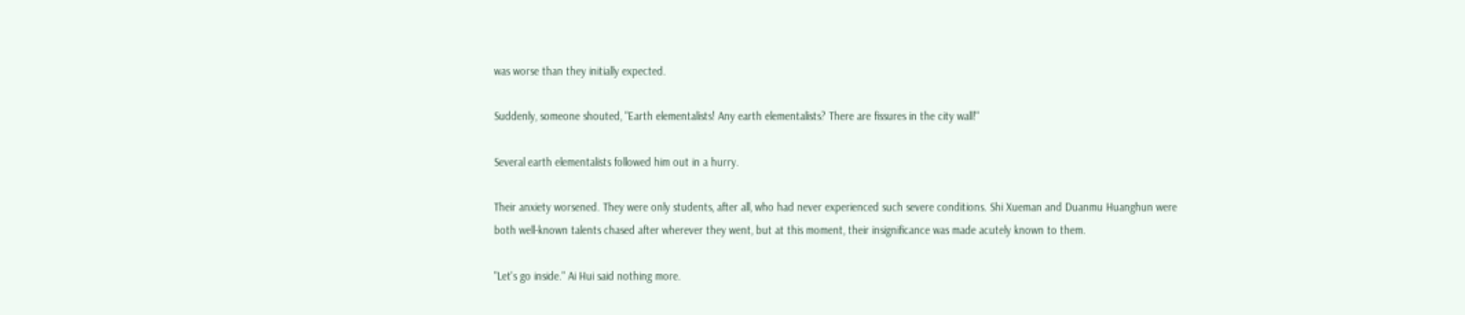was worse than they initially expected.

Suddenly, someone shouted, "Earth elementalists! Any earth elementalists? There are fissures in the city wall!"

Several earth elementalists followed him out in a hurry.

Their anxiety worsened. They were only students, after all, who had never experienced such severe conditions. Shi Xueman and Duanmu Huanghun were both well-known talents chased after wherever they went, but at this moment, their insignificance was made acutely known to them.

"Let's go inside." Ai Hui said nothing more.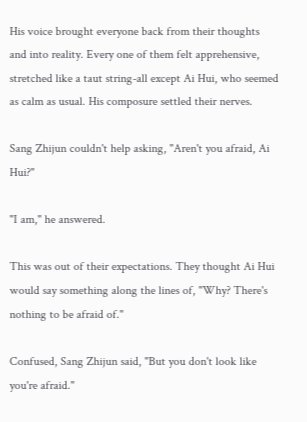His voice brought everyone back from their thoughts and into reality. Every one of them felt apprehensive, stretched like a taut string-all except Ai Hui, who seemed as calm as usual. His composure settled their nerves.

Sang Zhijun couldn't help asking, "Aren't you afraid, Ai Hui?"

"I am," he answered.

This was out of their expectations. They thought Ai Hui would say something along the lines of, "Why? There's nothing to be afraid of."

Confused, Sang Zhijun said, "But you don't look like you're afraid."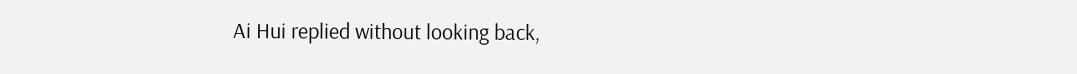Ai Hui replied without looking back,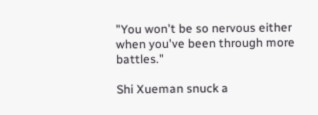"You won't be so nervous either when you've been through more battles."

Shi Xueman snuck a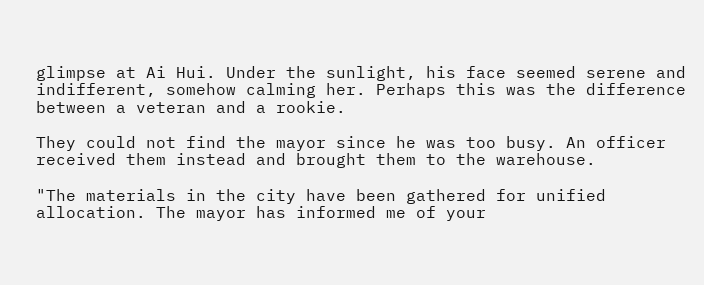glimpse at Ai Hui. Under the sunlight, his face seemed serene and indifferent, somehow calming her. Perhaps this was the difference between a veteran and a rookie.

They could not find the mayor since he was too busy. An officer received them instead and brought them to the warehouse.

"The materials in the city have been gathered for unified allocation. The mayor has informed me of your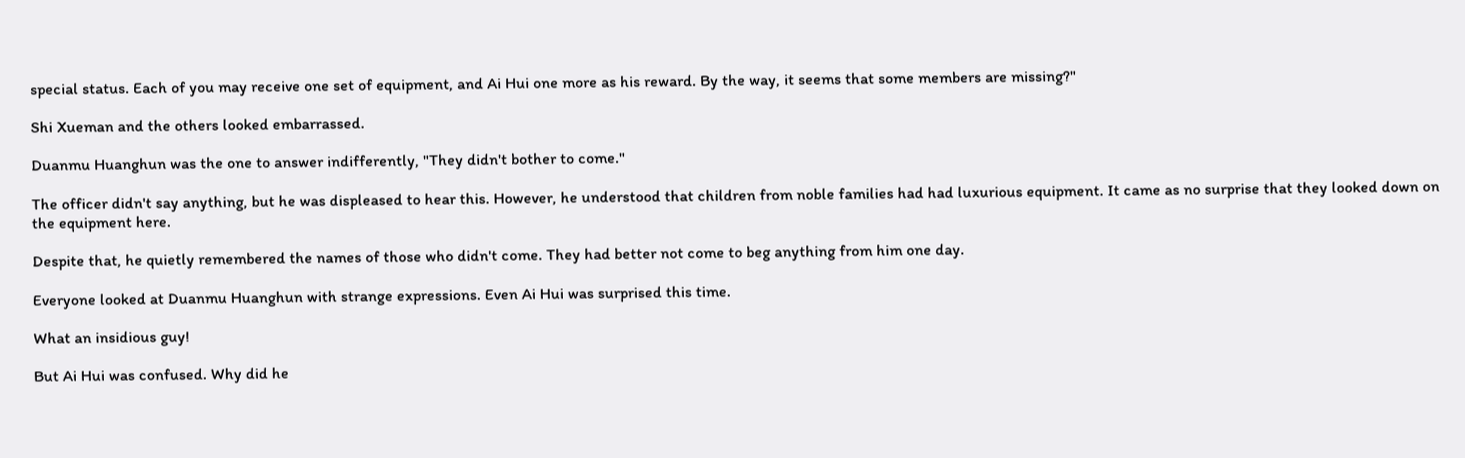special status. Each of you may receive one set of equipment, and Ai Hui one more as his reward. By the way, it seems that some members are missing?"

Shi Xueman and the others looked embarrassed.

Duanmu Huanghun was the one to answer indifferently, "They didn't bother to come."

The officer didn't say anything, but he was displeased to hear this. However, he understood that children from noble families had had luxurious equipment. It came as no surprise that they looked down on the equipment here.

Despite that, he quietly remembered the names of those who didn't come. They had better not come to beg anything from him one day.

Everyone looked at Duanmu Huanghun with strange expressions. Even Ai Hui was surprised this time.

What an insidious guy!

But Ai Hui was confused. Why did he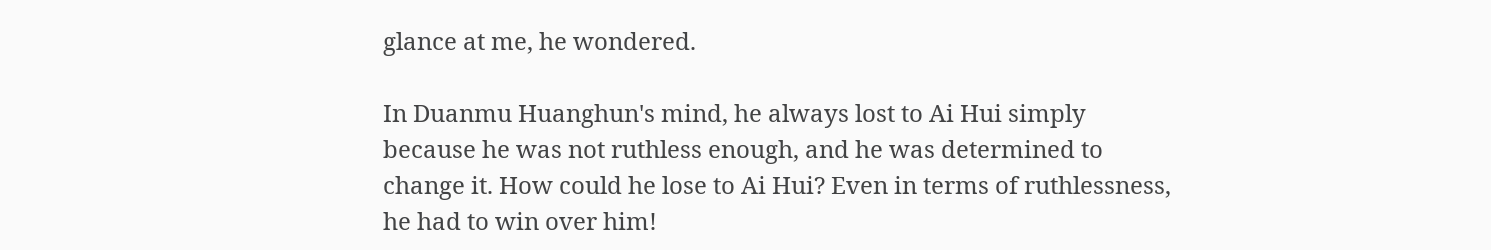glance at me, he wondered.

In Duanmu Huanghun's mind, he always lost to Ai Hui simply because he was not ruthless enough, and he was determined to change it. How could he lose to Ai Hui? Even in terms of ruthlessness, he had to win over him!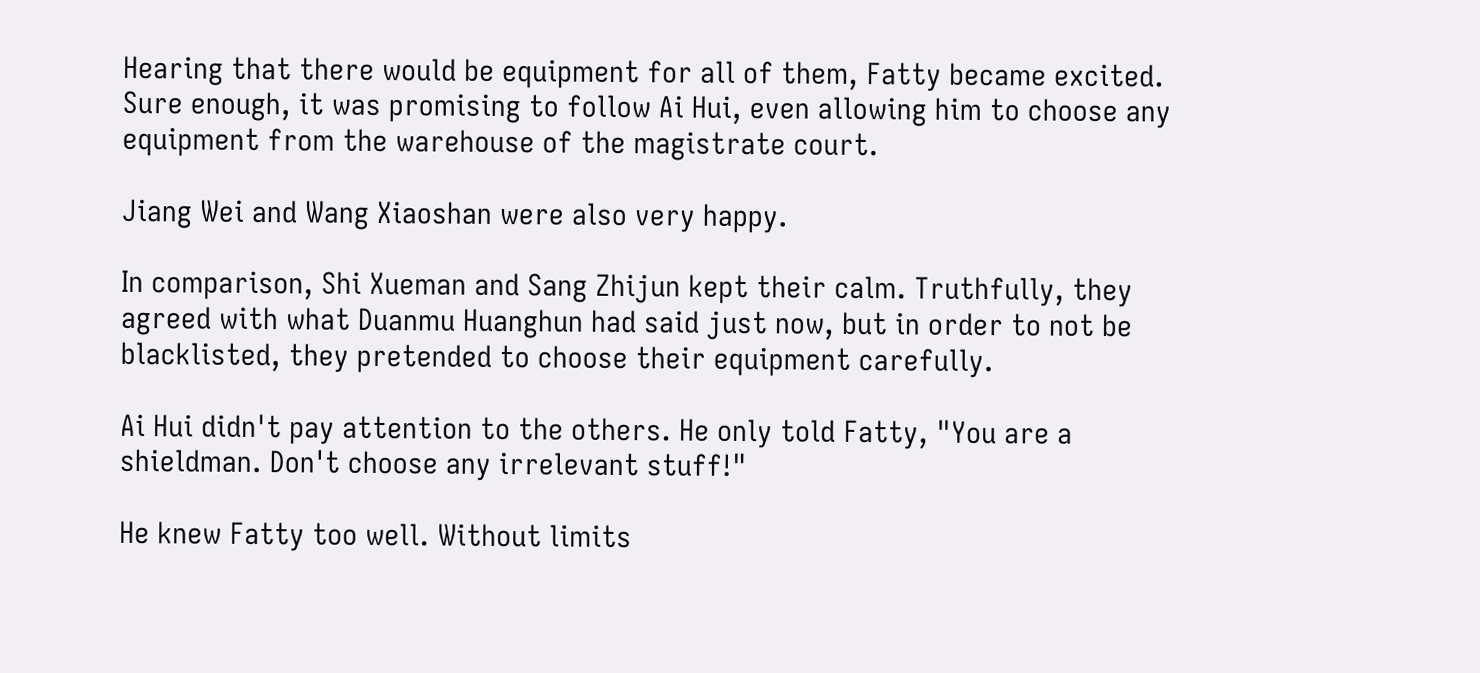Hearing that there would be equipment for all of them, Fatty became excited. Sure enough, it was promising to follow Ai Hui, even allowing him to choose any equipment from the warehouse of the magistrate court.

Jiang Wei and Wang Xiaoshan were also very happy.

In comparison, Shi Xueman and Sang Zhijun kept their calm. Truthfully, they agreed with what Duanmu Huanghun had said just now, but in order to not be blacklisted, they pretended to choose their equipment carefully.

Ai Hui didn't pay attention to the others. He only told Fatty, "You are a shieldman. Don't choose any irrelevant stuff!"

He knew Fatty too well. Without limits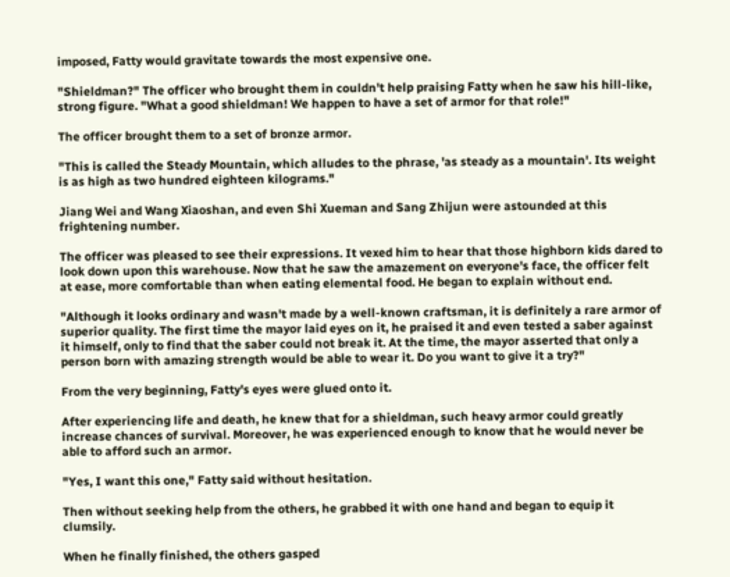imposed, Fatty would gravitate towards the most expensive one.

"Shieldman?" The officer who brought them in couldn't help praising Fatty when he saw his hill-like, strong figure. "What a good shieldman! We happen to have a set of armor for that role!"

The officer brought them to a set of bronze armor.

"This is called the Steady Mountain, which alludes to the phrase, 'as steady as a mountain'. Its weight is as high as two hundred eighteen kilograms."

Jiang Wei and Wang Xiaoshan, and even Shi Xueman and Sang Zhijun were astounded at this frightening number.

The officer was pleased to see their expressions. It vexed him to hear that those highborn kids dared to look down upon this warehouse. Now that he saw the amazement on everyone's face, the officer felt at ease, more comfortable than when eating elemental food. He began to explain without end.

"Although it looks ordinary and wasn't made by a well-known craftsman, it is definitely a rare armor of superior quality. The first time the mayor laid eyes on it, he praised it and even tested a saber against it himself, only to find that the saber could not break it. At the time, the mayor asserted that only a person born with amazing strength would be able to wear it. Do you want to give it a try?"

From the very beginning, Fatty's eyes were glued onto it.

After experiencing life and death, he knew that for a shieldman, such heavy armor could greatly increase chances of survival. Moreover, he was experienced enough to know that he would never be able to afford such an armor.

"Yes, I want this one," Fatty said without hesitation.

Then without seeking help from the others, he grabbed it with one hand and began to equip it clumsily.

When he finally finished, the others gasped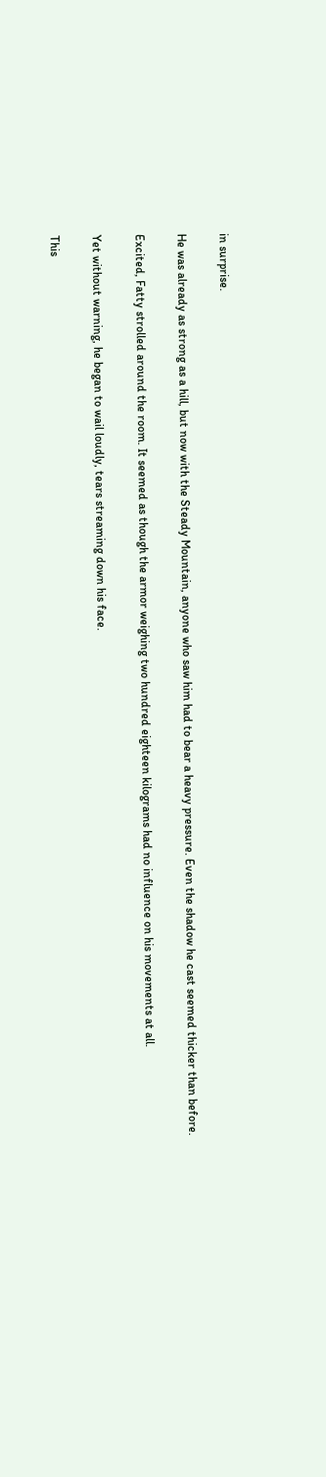in surprise.

He was already as strong as a hill, but now with the Steady Mountain, anyone who saw him had to bear a heavy pressure. Even the shadow he cast seemed thicker than before.

Excited, Fatty strolled around the room. It seemed as though the armor weighing two hundred eighteen kilograms had no influence on his movements at all.

Yet without warning, he began to wail loudly, tears streaming down his face.

This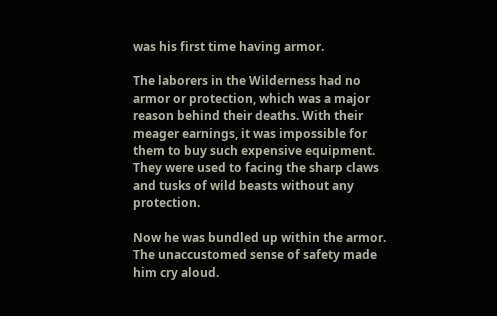was his first time having armor.

The laborers in the Wilderness had no armor or protection, which was a major reason behind their deaths. With their meager earnings, it was impossible for them to buy such expensive equipment. They were used to facing the sharp claws and tusks of wild beasts without any protection.

Now he was bundled up within the armor. The unaccustomed sense of safety made him cry aloud.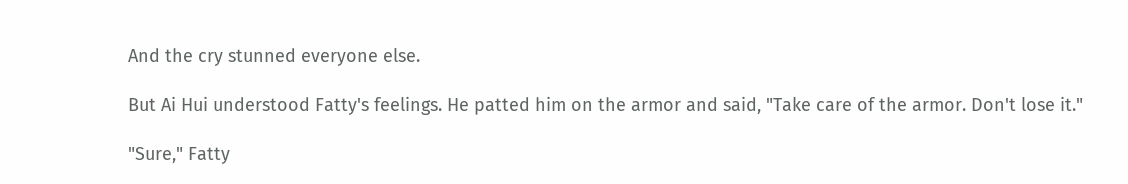And the cry stunned everyone else.

But Ai Hui understood Fatty's feelings. He patted him on the armor and said, "Take care of the armor. Don't lose it."

"Sure," Fatty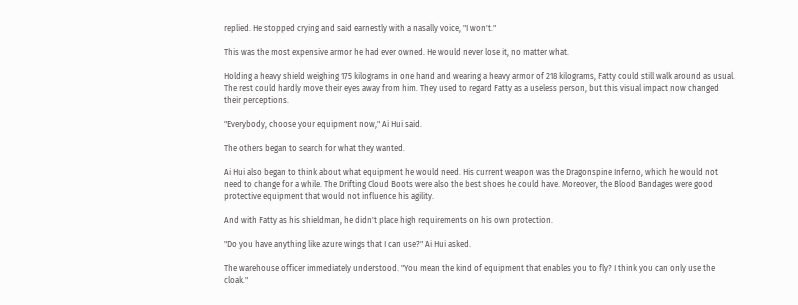replied. He stopped crying and said earnestly with a nasally voice, "I won't."

This was the most expensive armor he had ever owned. He would never lose it, no matter what.

Holding a heavy shield weighing 175 kilograms in one hand and wearing a heavy armor of 218 kilograms, Fatty could still walk around as usual. The rest could hardly move their eyes away from him. They used to regard Fatty as a useless person, but this visual impact now changed their perceptions.

"Everybody, choose your equipment now," Ai Hui said.

The others began to search for what they wanted.

Ai Hui also began to think about what equipment he would need. His current weapon was the Dragonspine Inferno, which he would not need to change for a while. The Drifting Cloud Boots were also the best shoes he could have. Moreover, the Blood Bandages were good protective equipment that would not influence his agility.

And with Fatty as his shieldman, he didn't place high requirements on his own protection.

"Do you have anything like azure wings that I can use?" Ai Hui asked.

The warehouse officer immediately understood. "You mean the kind of equipment that enables you to fly? I think you can only use the cloak."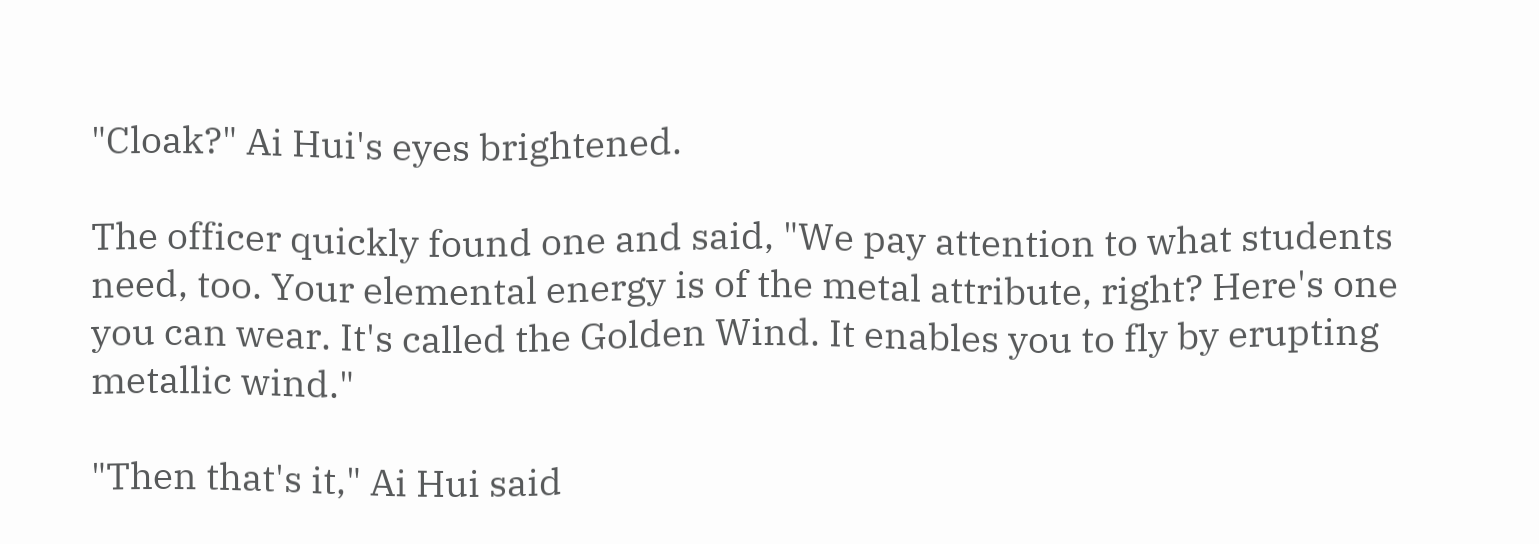"Cloak?" Ai Hui's eyes brightened.

The officer quickly found one and said, "We pay attention to what students need, too. Your elemental energy is of the metal attribute, right? Here's one you can wear. It's called the Golden Wind. It enables you to fly by erupting metallic wind."

"Then that's it," Ai Hui said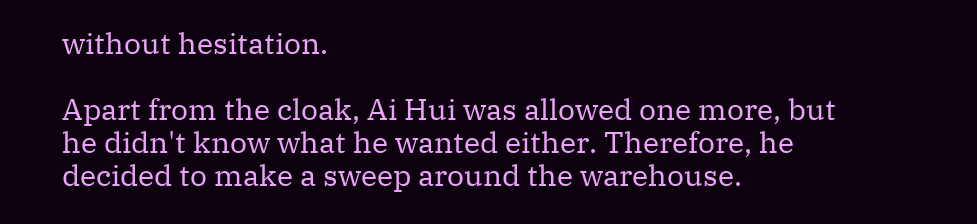without hesitation.

Apart from the cloak, Ai Hui was allowed one more, but he didn't know what he wanted either. Therefore, he decided to make a sweep around the warehouse.